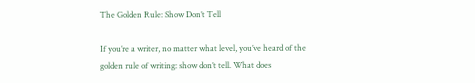The Golden Rule: Show Don’t Tell

If you’re a writer, no matter what level, you’ve heard of the golden rule of writing: show don’t tell. What does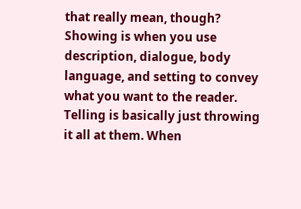that really mean, though? Showing is when you use description, dialogue, body language, and setting to convey what you want to the reader. Telling is basically just throwing it all at them. When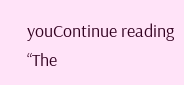youContinue reading “The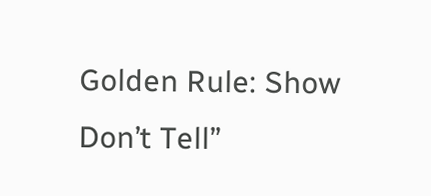Golden Rule: Show Don’t Tell”